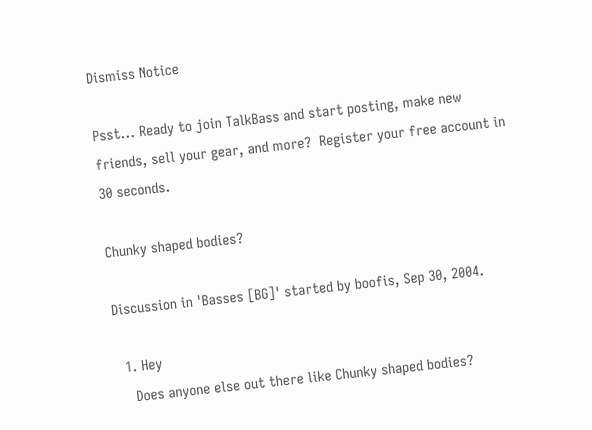Dismiss Notice

Psst... Ready to join TalkBass and start posting, make new friends, sell your gear, and more?  Register your free account in 30 seconds.

Chunky shaped bodies?

Discussion in 'Basses [BG]' started by boofis, Sep 30, 2004.

  1. Hey
    Does anyone else out there like Chunky shaped bodies?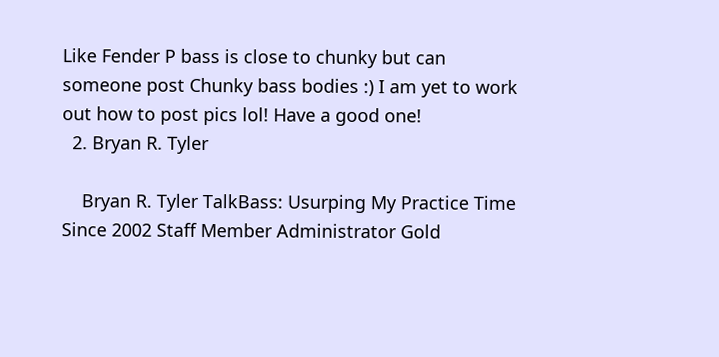Like Fender P bass is close to chunky but can someone post Chunky bass bodies :) I am yet to work out how to post pics lol! Have a good one!
  2. Bryan R. Tyler

    Bryan R. Tyler TalkBass: Usurping My Practice Time Since 2002 Staff Member Administrator Gold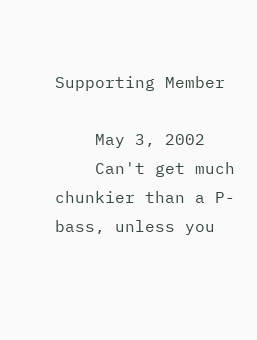Supporting Member

    May 3, 2002
    Can't get much chunkier than a P-bass, unless you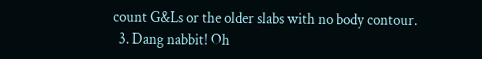count G&Ls or the older slabs with no body contour.
  3. Dang nabbit! Oh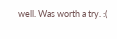well. Was worth a try. :(